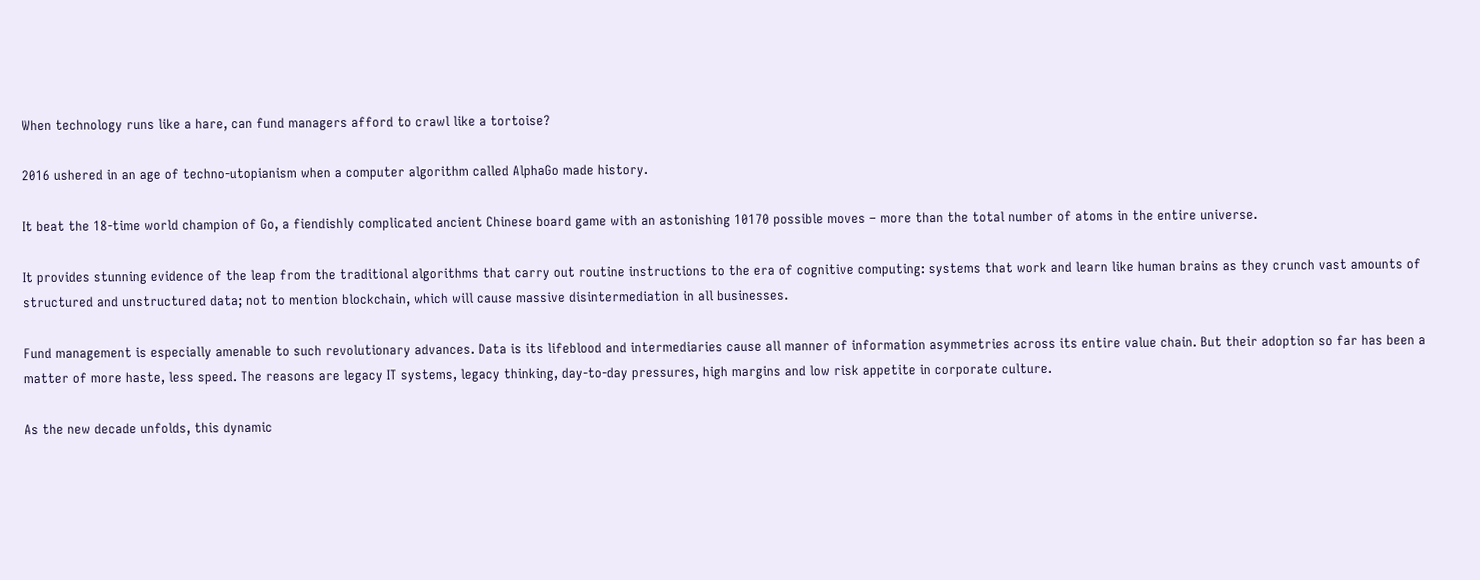When technology runs like a hare, can fund managers afford to crawl like a tortoise?

2016 ushered in an age of techno-utopianism when a computer algorithm called AlphaGo made history.

It beat the 18-time world champion of Go, a fiendishly complicated ancient Chinese board game with an astonishing 10170 possible moves – more than the total number of atoms in the entire universe.

It provides stunning evidence of the leap from the traditional algorithms that carry out routine instructions to the era of cognitive computing: systems that work and learn like human brains as they crunch vast amounts of structured and unstructured data; not to mention blockchain, which will cause massive disintermediation in all businesses.

Fund management is especially amenable to such revolutionary advances. Data is its lifeblood and intermediaries cause all manner of information asymmetries across its entire value chain. But their adoption so far has been a matter of more haste, less speed. The reasons are legacy IT systems, legacy thinking, day-to-day pressures, high margins and low risk appetite in corporate culture.

As the new decade unfolds, this dynamic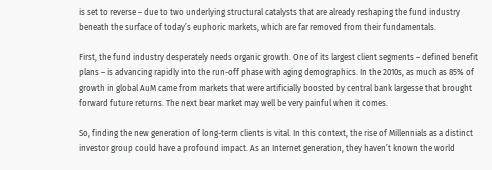is set to reverse – due to two underlying structural catalysts that are already reshaping the fund industry beneath the surface of today’s euphoric markets, which are far removed from their fundamentals.

First, the fund industry desperately needs organic growth. One of its largest client segments – defined benefit plans – is advancing rapidly into the run-off phase with aging demographics. In the 2010s, as much as 85% of growth in global AuM came from markets that were artificially boosted by central bank largesse that brought forward future returns. The next bear market may well be very painful when it comes.

So, finding the new generation of long-term clients is vital. In this context, the rise of Millennials as a distinct investor group could have a profound impact. As an Internet generation, they haven’t known the world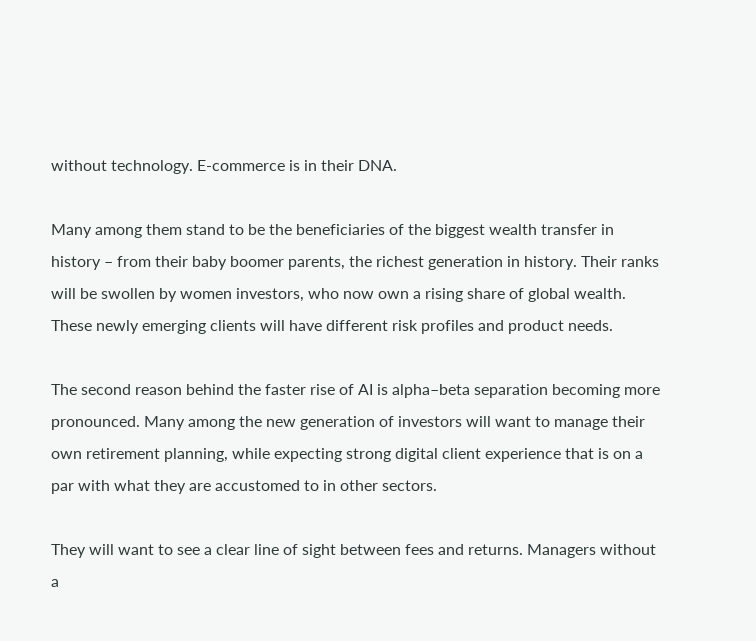without technology. E-commerce is in their DNA.

Many among them stand to be the beneficiaries of the biggest wealth transfer in history – from their baby boomer parents, the richest generation in history. Their ranks will be swollen by women investors, who now own a rising share of global wealth. These newly emerging clients will have different risk profiles and product needs.

The second reason behind the faster rise of AI is alpha–beta separation becoming more pronounced. Many among the new generation of investors will want to manage their own retirement planning, while expecting strong digital client experience that is on a par with what they are accustomed to in other sectors.

They will want to see a clear line of sight between fees and returns. Managers without a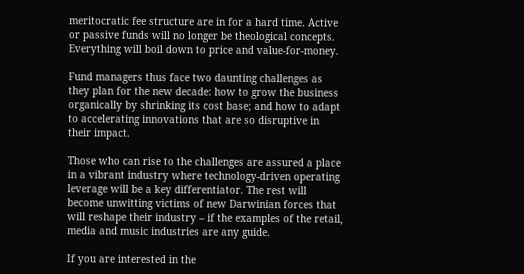meritocratic fee structure are in for a hard time. Active or passive funds will no longer be theological concepts. Everything will boil down to price and value-for-money.

Fund managers thus face two daunting challenges as they plan for the new decade: how to grow the business organically by shrinking its cost base; and how to adapt to accelerating innovations that are so disruptive in their impact.

Those who can rise to the challenges are assured a place in a vibrant industry where technology-driven operating leverage will be a key differentiator. The rest will become unwitting victims of new Darwinian forces that will reshape their industry – if the examples of the retail, media and music industries are any guide.

If you are interested in the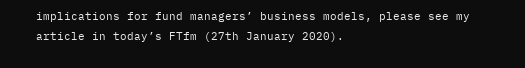implications for fund managers’ business models, please see my article in today’s FTfm (27th January 2020).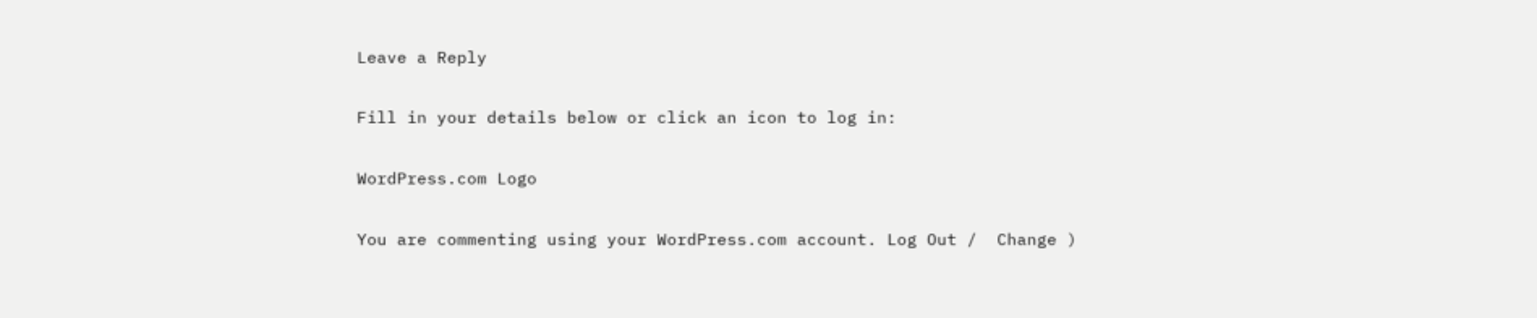Leave a Reply

Fill in your details below or click an icon to log in:

WordPress.com Logo

You are commenting using your WordPress.com account. Log Out /  Change )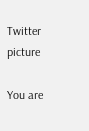Twitter picture

You are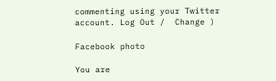commenting using your Twitter account. Log Out /  Change )

Facebook photo

You are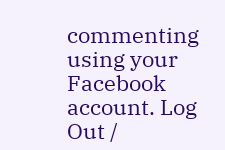commenting using your Facebook account. Log Out /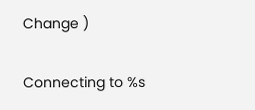Change )

Connecting to %s